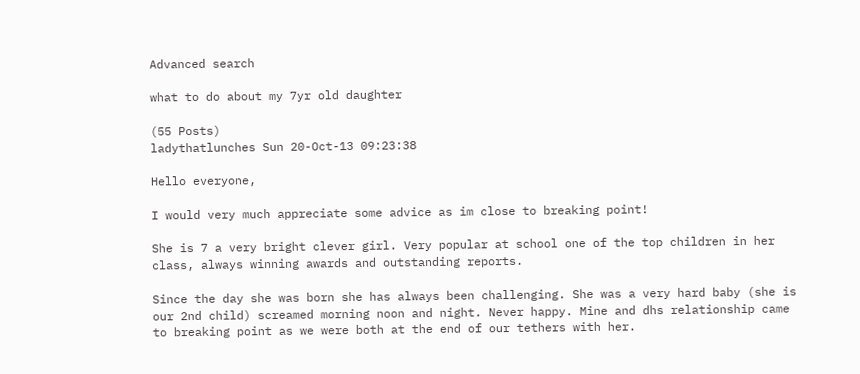Advanced search

what to do about my 7yr old daughter

(55 Posts)
ladythatlunches Sun 20-Oct-13 09:23:38

Hello everyone,

I would very much appreciate some advice as im close to breaking point!

She is 7 a very bright clever girl. Very popular at school one of the top children in her class, always winning awards and outstanding reports.

Since the day she was born she has always been challenging. She was a very hard baby (she is our 2nd child) screamed morning noon and night. Never happy. Mine and dhs relationship came to breaking point as we were both at the end of our tethers with her.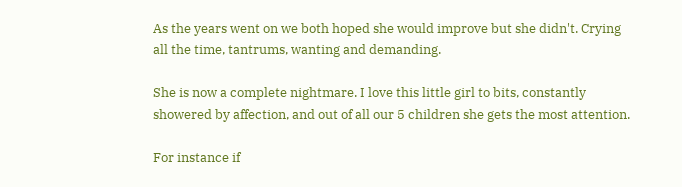As the years went on we both hoped she would improve but she didn't. Crying all the time, tantrums, wanting and demanding.

She is now a complete nightmare. I love this little girl to bits, constantly showered by affection, and out of all our 5 children she gets the most attention.

For instance if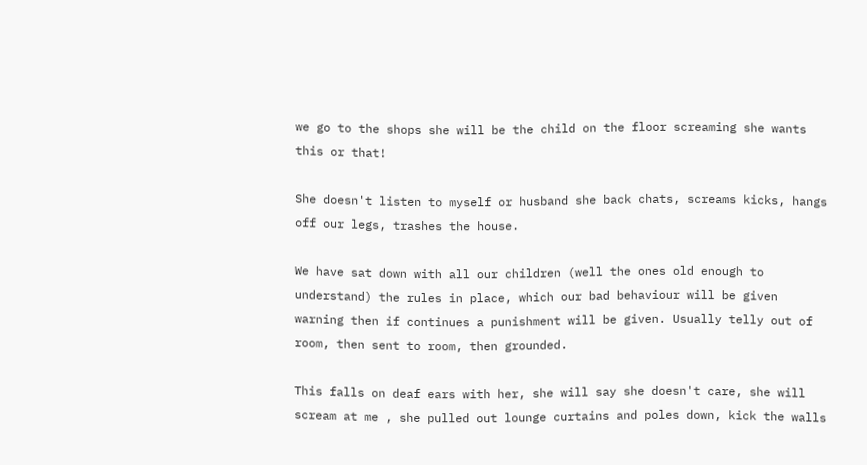we go to the shops she will be the child on the floor screaming she wants this or that!

She doesn't listen to myself or husband she back chats, screams kicks, hangs off our legs, trashes the house.

We have sat down with all our children (well the ones old enough to understand) the rules in place, which our bad behaviour will be given warning then if continues a punishment will be given. Usually telly out of room, then sent to room, then grounded.

This falls on deaf ears with her, she will say she doesn't care, she will scream at me , she pulled out lounge curtains and poles down, kick the walls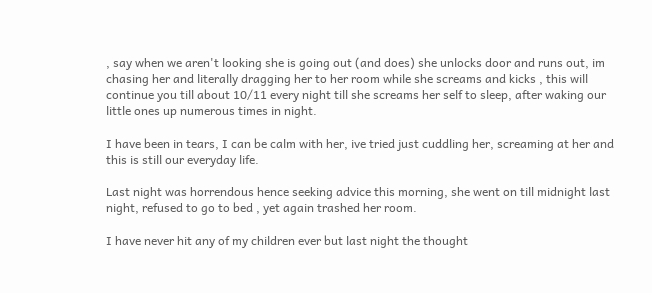, say when we aren't looking she is going out (and does) she unlocks door and runs out, im chasing her and literally dragging her to her room while she screams and kicks , this will continue you till about 10/11 every night till she screams her self to sleep, after waking our little ones up numerous times in night.

I have been in tears, I can be calm with her, ive tried just cuddling her, screaming at her and this is still our everyday life.

Last night was horrendous hence seeking advice this morning, she went on till midnight last night, refused to go to bed , yet again trashed her room.

I have never hit any of my children ever but last night the thought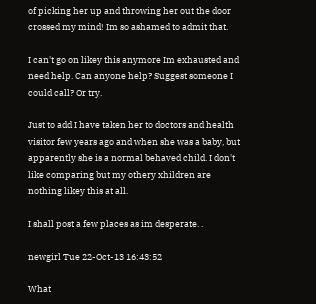of picking her up and throwing her out the door crossed my mind! Im so ashamed to admit that.

I can't go on likey this anymore Im exhausted and need help. Can anyone help? Suggest someone I could call? Or try.

Just to add I have taken her to doctors and health visitor few years ago and when she was a baby, but apparently she is a normal behaved child. I don't like comparing but my othery xhildren are nothing likey this at all.

I shall post a few places as im desperate. .

newgirl Tue 22-Oct-13 16:43:52

What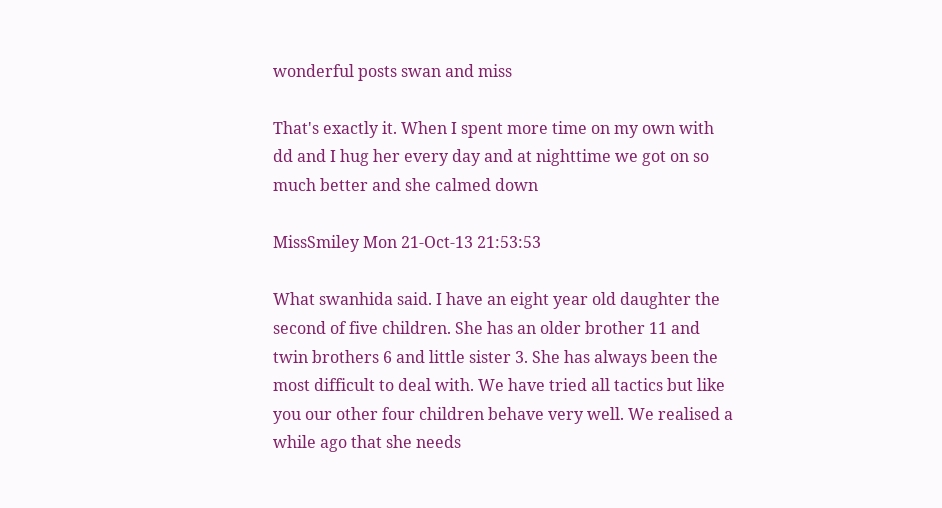wonderful posts swan and miss

That's exactly it. When I spent more time on my own with dd and I hug her every day and at nighttime we got on so much better and she calmed down

MissSmiley Mon 21-Oct-13 21:53:53

What swanhida said. I have an eight year old daughter the second of five children. She has an older brother 11 and twin brothers 6 and little sister 3. She has always been the most difficult to deal with. We have tried all tactics but like you our other four children behave very well. We realised a while ago that she needs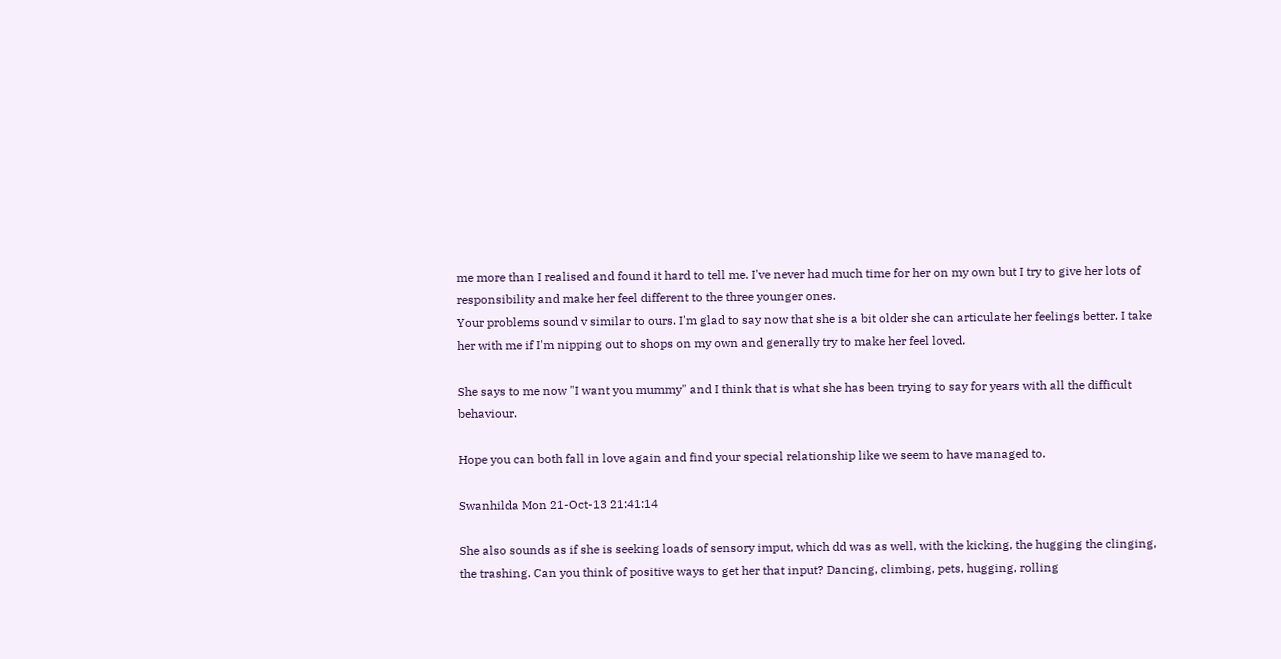me more than I realised and found it hard to tell me. I've never had much time for her on my own but I try to give her lots of responsibility and make her feel different to the three younger ones.
Your problems sound v similar to ours. I'm glad to say now that she is a bit older she can articulate her feelings better. I take her with me if I'm nipping out to shops on my own and generally try to make her feel loved.

She says to me now "I want you mummy" and I think that is what she has been trying to say for years with all the difficult behaviour.

Hope you can both fall in love again and find your special relationship like we seem to have managed to.

Swanhilda Mon 21-Oct-13 21:41:14

She also sounds as if she is seeking loads of sensory imput, which dd was as well, with the kicking, the hugging the clinging, the trashing. Can you think of positive ways to get her that input? Dancing, climbing, pets, hugging, rolling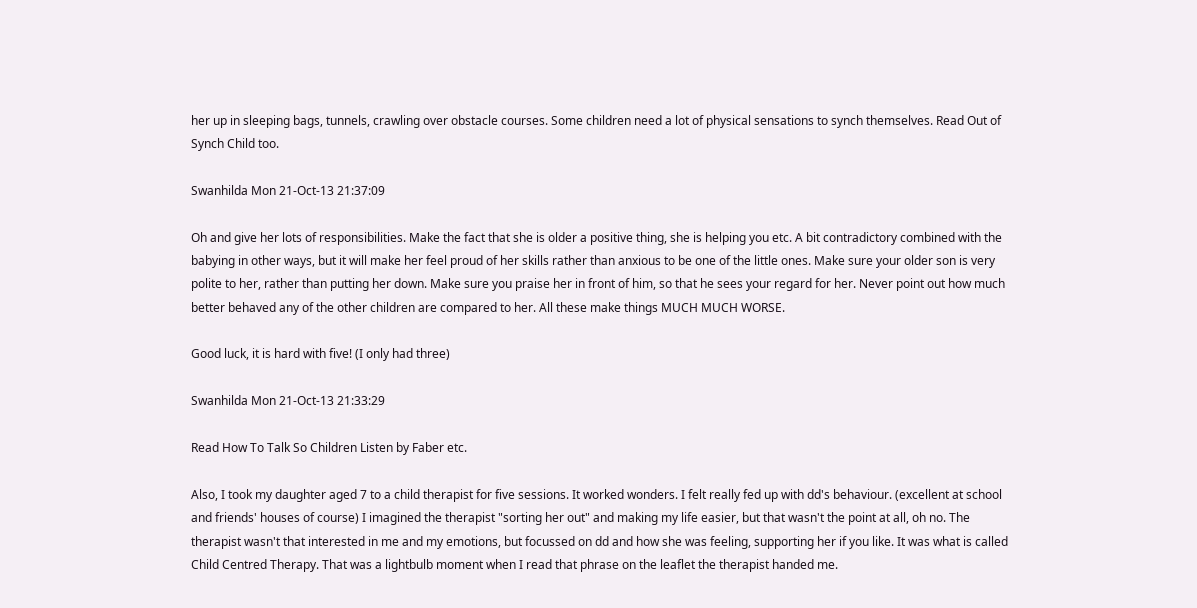her up in sleeping bags, tunnels, crawling over obstacle courses. Some children need a lot of physical sensations to synch themselves. Read Out of Synch Child too.

Swanhilda Mon 21-Oct-13 21:37:09

Oh and give her lots of responsibilities. Make the fact that she is older a positive thing, she is helping you etc. A bit contradictory combined with the babying in other ways, but it will make her feel proud of her skills rather than anxious to be one of the little ones. Make sure your older son is very polite to her, rather than putting her down. Make sure you praise her in front of him, so that he sees your regard for her. Never point out how much better behaved any of the other children are compared to her. All these make things MUCH MUCH WORSE.

Good luck, it is hard with five! (I only had three)

Swanhilda Mon 21-Oct-13 21:33:29

Read How To Talk So Children Listen by Faber etc.

Also, I took my daughter aged 7 to a child therapist for five sessions. It worked wonders. I felt really fed up with dd's behaviour. (excellent at school and friends' houses of course) I imagined the therapist "sorting her out" and making my life easier, but that wasn't the point at all, oh no. The therapist wasn't that interested in me and my emotions, but focussed on dd and how she was feeling, supporting her if you like. It was what is called Child Centred Therapy. That was a lightbulb moment when I read that phrase on the leaflet the therapist handed me.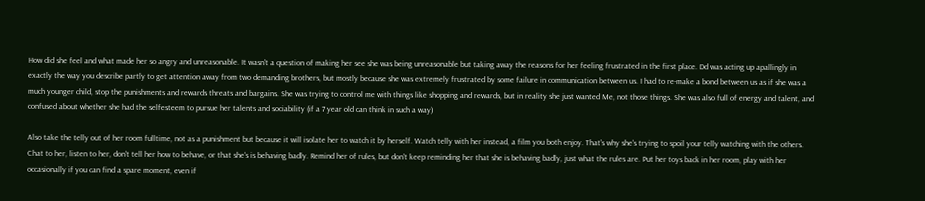How did she feel and what made her so angry and unreasonable. It wasn't a question of making her see she was being unreasonable but taking away the reasons for her feeling frustrated in the first place. Dd was acting up apallingly in exactly the way you describe partly to get attention away from two demanding brothers, but mostly because she was extremely frustrated by some failure in communication between us. I had to re-make a bond between us as if she was a much younger child, stop the punishments and rewards threats and bargains. She was trying to control me with things like shopping and rewards, but in reality she just wanted Me, not those things. She was also full of energy and talent, and confused about whether she had the selfesteem to pursue her talents and sociability (if a 7 year old can think in such a way)

Also take the telly out of her room fulltime, not as a punishment but because it will isolate her to watch it by herself. Watch telly with her instead, a film you both enjoy. That's why she's trying to spoil your telly watching with the others. Chat to her, listen to her, don't tell her how to behave, or that she's is behaving badly. Remind her of rules, but don't keep reminding her that she is behaving badly, just what the rules are. Put her toys back in her room, play with her occasionally if you can find a spare moment, even if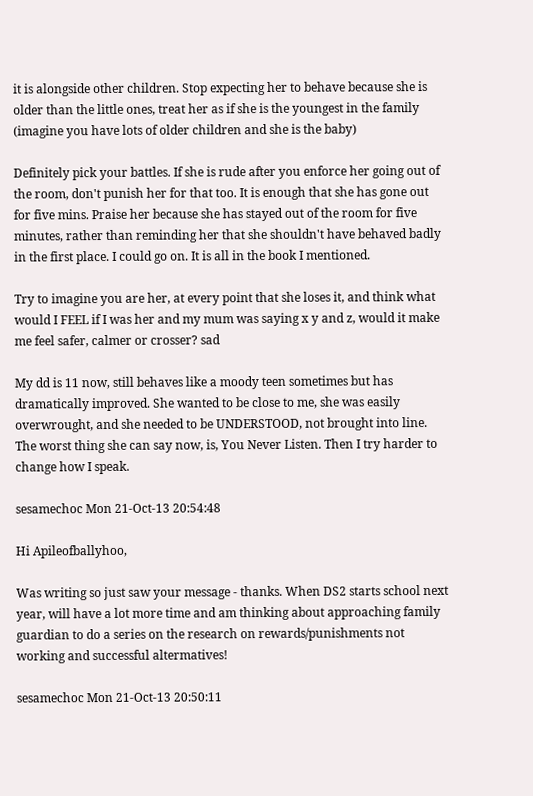it is alongside other children. Stop expecting her to behave because she is older than the little ones, treat her as if she is the youngest in the family (imagine you have lots of older children and she is the baby)

Definitely pick your battles. If she is rude after you enforce her going out of the room, don't punish her for that too. It is enough that she has gone out for five mins. Praise her because she has stayed out of the room for five minutes, rather than reminding her that she shouldn't have behaved badly in the first place. I could go on. It is all in the book I mentioned.

Try to imagine you are her, at every point that she loses it, and think what would I FEEL if I was her and my mum was saying x y and z, would it make me feel safer, calmer or crosser? sad

My dd is 11 now, still behaves like a moody teen sometimes but has dramatically improved. She wanted to be close to me, she was easily overwrought, and she needed to be UNDERSTOOD, not brought into line. The worst thing she can say now, is, You Never Listen. Then I try harder to change how I speak.

sesamechoc Mon 21-Oct-13 20:54:48

Hi Apileofballyhoo,

Was writing so just saw your message - thanks. When DS2 starts school next year, will have a lot more time and am thinking about approaching family guardian to do a series on the research on rewards/punishments not working and successful altermatives!

sesamechoc Mon 21-Oct-13 20:50:11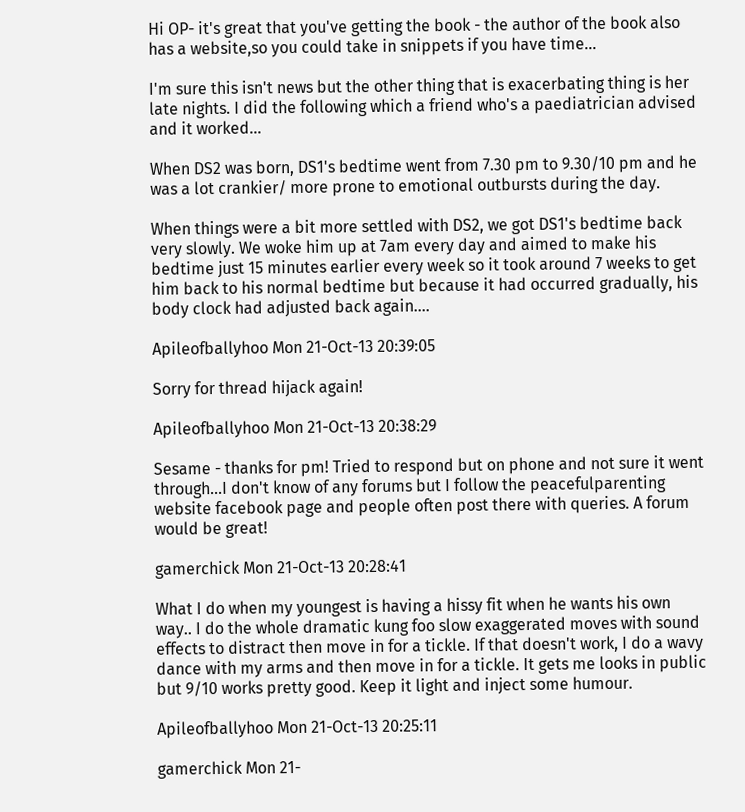Hi OP- it's great that you've getting the book - the author of the book also has a website,so you could take in snippets if you have time...

I'm sure this isn't news but the other thing that is exacerbating thing is her late nights. I did the following which a friend who's a paediatrician advised and it worked...

When DS2 was born, DS1's bedtime went from 7.30 pm to 9.30/10 pm and he was a lot crankier/ more prone to emotional outbursts during the day.

When things were a bit more settled with DS2, we got DS1's bedtime back very slowly. We woke him up at 7am every day and aimed to make his bedtime just 15 minutes earlier every week so it took around 7 weeks to get him back to his normal bedtime but because it had occurred gradually, his body clock had adjusted back again....

Apileofballyhoo Mon 21-Oct-13 20:39:05

Sorry for thread hijack again!

Apileofballyhoo Mon 21-Oct-13 20:38:29

Sesame - thanks for pm! Tried to respond but on phone and not sure it went through...I don't know of any forums but I follow the peacefulparenting website facebook page and people often post there with queries. A forum would be great!

gamerchick Mon 21-Oct-13 20:28:41

What I do when my youngest is having a hissy fit when he wants his own way.. I do the whole dramatic kung foo slow exaggerated moves with sound effects to distract then move in for a tickle. If that doesn't work, I do a wavy dance with my arms and then move in for a tickle. It gets me looks in public but 9/10 works pretty good. Keep it light and inject some humour.

Apileofballyhoo Mon 21-Oct-13 20:25:11

gamerchick Mon 21-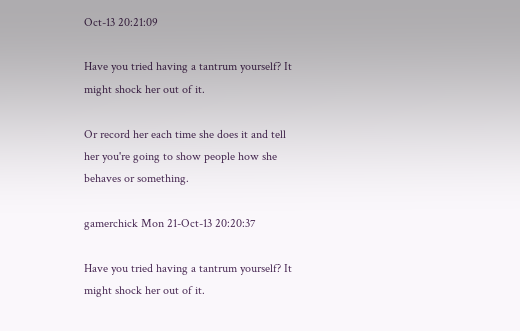Oct-13 20:21:09

Have you tried having a tantrum yourself? It might shock her out of it.

Or record her each time she does it and tell her you're going to show people how she behaves or something.

gamerchick Mon 21-Oct-13 20:20:37

Have you tried having a tantrum yourself? It might shock her out of it.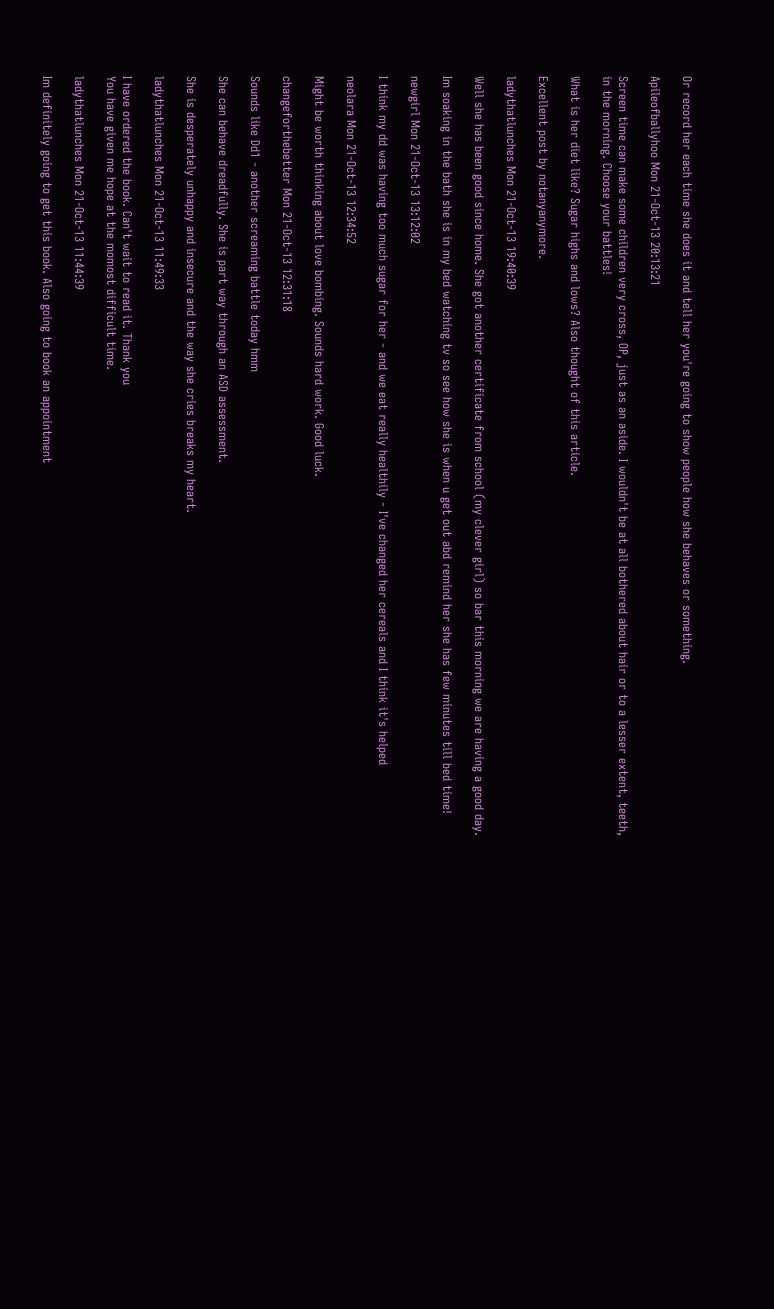Or record her each time she does it and tell her you're going to show people how she behaves or something.

Apileofballyhoo Mon 21-Oct-13 20:13:21

Screen time can make some children very cross, OP, just as an aside. I wouldn't be at all bothered about hair or to a lesser extent, teeth, in the morning. Choose your battles!

What is her diet like? Sugar highs and lows? Also thought of this article.

Excellent post by notanyanymore.

ladythatlunches Mon 21-Oct-13 19:40:39

Well she has been good since home. She got another certificate from school (my clever girl) so bar this morning we are having a good day.

Im soaking in the bath she is in my bed watching tv so see how she is when u get out abd remind her she has few minutes till bed time!

newgirl Mon 21-Oct-13 13:12:02

I think my dd was having too much sugar for her - and we eat really healthily - I've changed her cereals and I think it's helped

neolara Mon 21-Oct-13 12:34:52

Might be worth thinking about love bombing. Sounds hard work. Good luck.

changeforthebetter Mon 21-Oct-13 12:31:18

Sounds like Dd1 - another screaming battle today hmm

She can behave dreadfully. She is part way through an ASD assessment.

She is desperately unhappy and insecure and the way she cries breaks my heart.

ladythatlunches Mon 21-Oct-13 11:49:33

I have ordered the book. Can't wait to read it. Thank you
You have given me hope at the momost difficult time.

ladythatlunches Mon 21-Oct-13 11:44:39

Im definitely going to get this book. Also going to book an appointment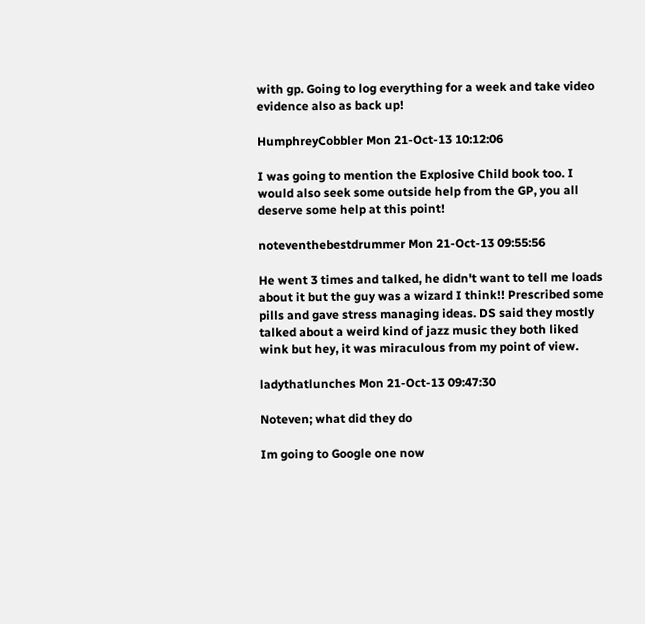with gp. Going to log everything for a week and take video evidence also as back up!

HumphreyCobbler Mon 21-Oct-13 10:12:06

I was going to mention the Explosive Child book too. I would also seek some outside help from the GP, you all deserve some help at this point!

noteventhebestdrummer Mon 21-Oct-13 09:55:56

He went 3 times and talked, he didn't want to tell me loads about it but the guy was a wizard I think!! Prescribed some pills and gave stress managing ideas. DS said they mostly talked about a weird kind of jazz music they both liked wink but hey, it was miraculous from my point of view.

ladythatlunches Mon 21-Oct-13 09:47:30

Noteven; what did they do

Im going to Google one now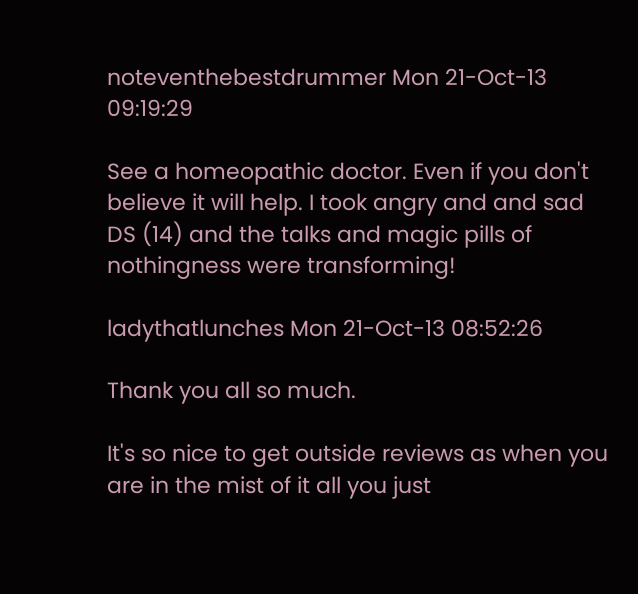noteventhebestdrummer Mon 21-Oct-13 09:19:29

See a homeopathic doctor. Even if you don't believe it will help. I took angry and and sad DS (14) and the talks and magic pills of nothingness were transforming!

ladythatlunches Mon 21-Oct-13 08:52:26

Thank you all so much.

It's so nice to get outside reviews as when you are in the mist of it all you just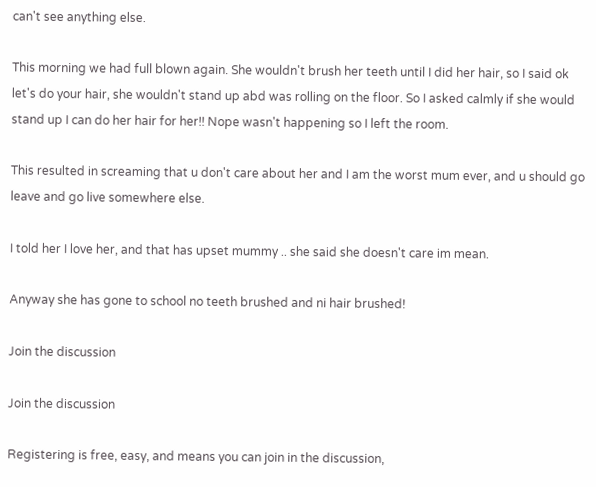can't see anything else.

This morning we had full blown again. She wouldn't brush her teeth until I did her hair, so I said ok let's do your hair, she wouldn't stand up abd was rolling on the floor. So I asked calmly if she would stand up I can do her hair for her!! Nope wasn't happening so I left the room.

This resulted in screaming that u don't care about her and I am the worst mum ever, and u should go leave and go live somewhere else.

I told her I love her, and that has upset mummy .. she said she doesn't care im mean.

Anyway she has gone to school no teeth brushed and ni hair brushed!

Join the discussion

Join the discussion

Registering is free, easy, and means you can join in the discussion,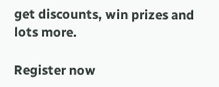get discounts, win prizes and lots more.

Register now